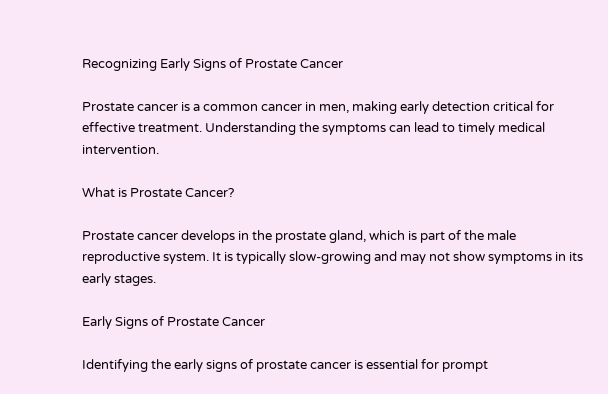Recognizing Early Signs of Prostate Cancer

Prostate cancer is a common cancer in men, making early detection critical for effective treatment. Understanding the symptoms can lead to timely medical intervention.

What is Prostate Cancer?

Prostate cancer develops in the prostate gland, which is part of the male reproductive system. It is typically slow-growing and may not show symptoms in its early stages.

Early Signs of Prostate Cancer

Identifying the early signs of prostate cancer is essential for prompt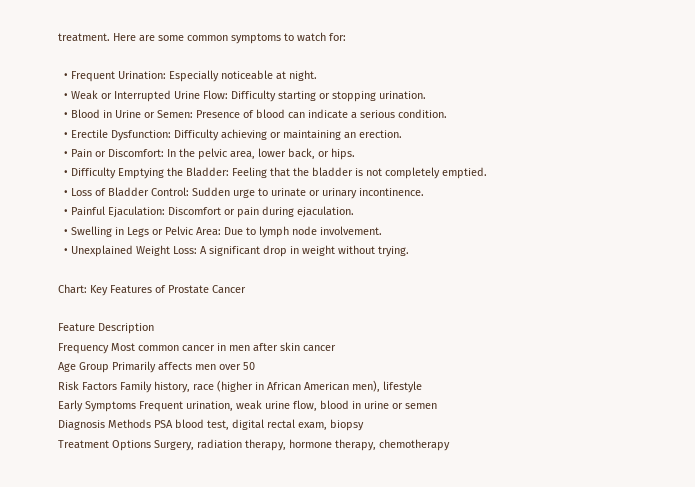treatment. Here are some common symptoms to watch for:

  • Frequent Urination: Especially noticeable at night.
  • Weak or Interrupted Urine Flow: Difficulty starting or stopping urination.
  • Blood in Urine or Semen: Presence of blood can indicate a serious condition.
  • Erectile Dysfunction: Difficulty achieving or maintaining an erection.
  • Pain or Discomfort: In the pelvic area, lower back, or hips.
  • Difficulty Emptying the Bladder: Feeling that the bladder is not completely emptied.
  • Loss of Bladder Control: Sudden urge to urinate or urinary incontinence.
  • Painful Ejaculation: Discomfort or pain during ejaculation.
  • Swelling in Legs or Pelvic Area: Due to lymph node involvement.
  • Unexplained Weight Loss: A significant drop in weight without trying.

Chart: Key Features of Prostate Cancer

Feature Description
Frequency Most common cancer in men after skin cancer
Age Group Primarily affects men over 50
Risk Factors Family history, race (higher in African American men), lifestyle
Early Symptoms Frequent urination, weak urine flow, blood in urine or semen
Diagnosis Methods PSA blood test, digital rectal exam, biopsy
Treatment Options Surgery, radiation therapy, hormone therapy, chemotherapy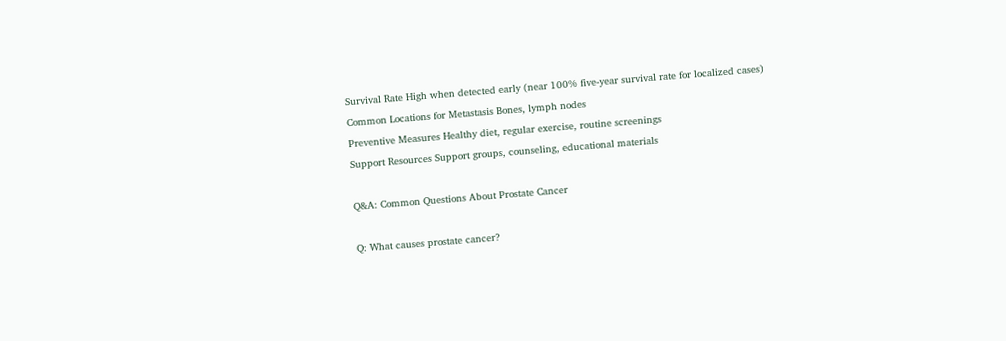Survival Rate High when detected early (near 100% five-year survival rate for localized cases)
Common Locations for Metastasis Bones, lymph nodes
Preventive Measures Healthy diet, regular exercise, routine screenings
Support Resources Support groups, counseling, educational materials

Q&A: Common Questions About Prostate Cancer

Q: What causes prostate cancer?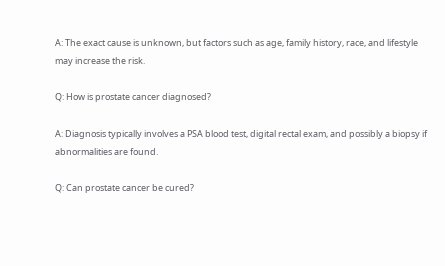A: The exact cause is unknown, but factors such as age, family history, race, and lifestyle may increase the risk.

Q: How is prostate cancer diagnosed?

A: Diagnosis typically involves a PSA blood test, digital rectal exam, and possibly a biopsy if abnormalities are found.

Q: Can prostate cancer be cured?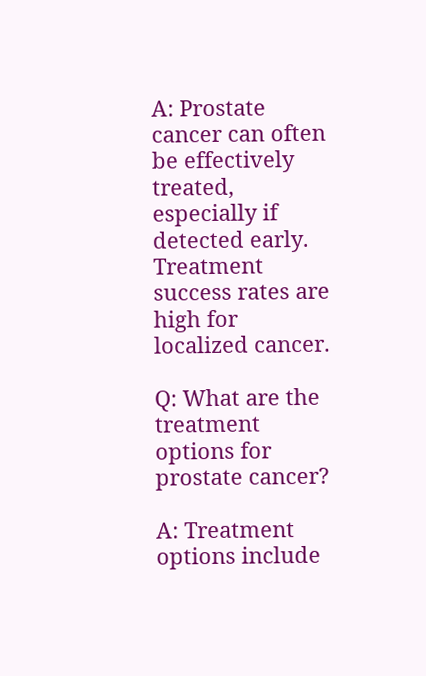A: Prostate cancer can often be effectively treated, especially if detected early. Treatment success rates are high for localized cancer.

Q: What are the treatment options for prostate cancer?

A: Treatment options include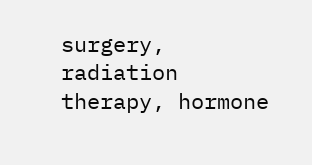surgery, radiation therapy, hormone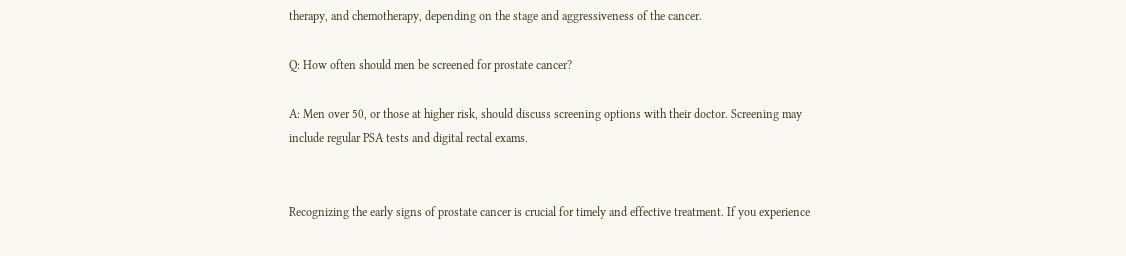therapy, and chemotherapy, depending on the stage and aggressiveness of the cancer.

Q: How often should men be screened for prostate cancer?

A: Men over 50, or those at higher risk, should discuss screening options with their doctor. Screening may include regular PSA tests and digital rectal exams.


Recognizing the early signs of prostate cancer is crucial for timely and effective treatment. If you experience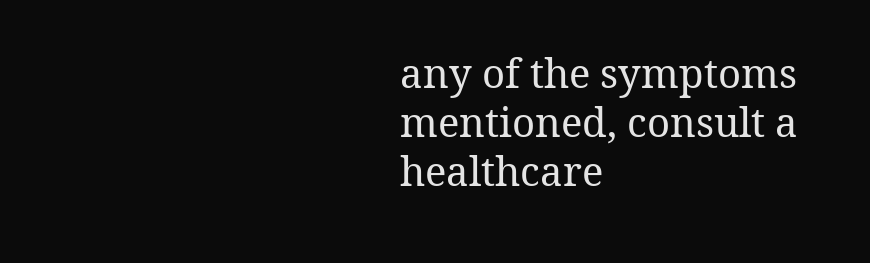any of the symptoms mentioned, consult a healthcare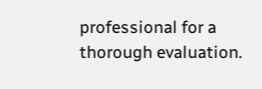professional for a thorough evaluation.